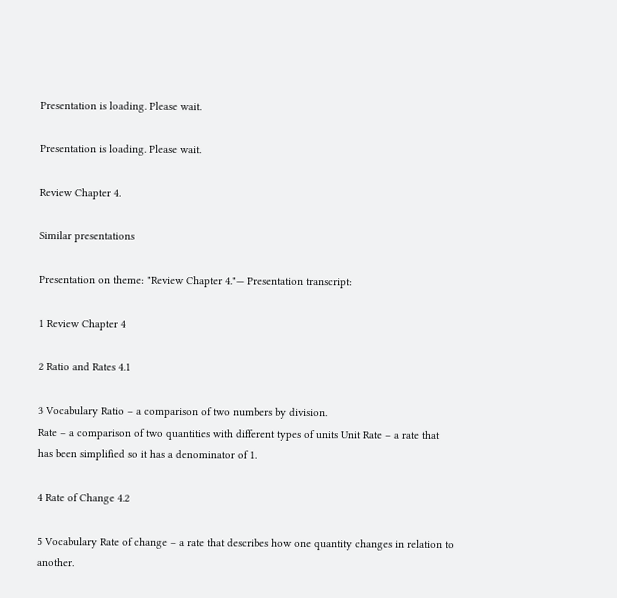Presentation is loading. Please wait.

Presentation is loading. Please wait.

Review Chapter 4.

Similar presentations

Presentation on theme: "Review Chapter 4."— Presentation transcript:

1 Review Chapter 4

2 Ratio and Rates 4.1

3 Vocabulary Ratio – a comparison of two numbers by division.
Rate – a comparison of two quantities with different types of units Unit Rate – a rate that has been simplified so it has a denominator of 1.

4 Rate of Change 4.2

5 Vocabulary Rate of change – a rate that describes how one quantity changes in relation to another.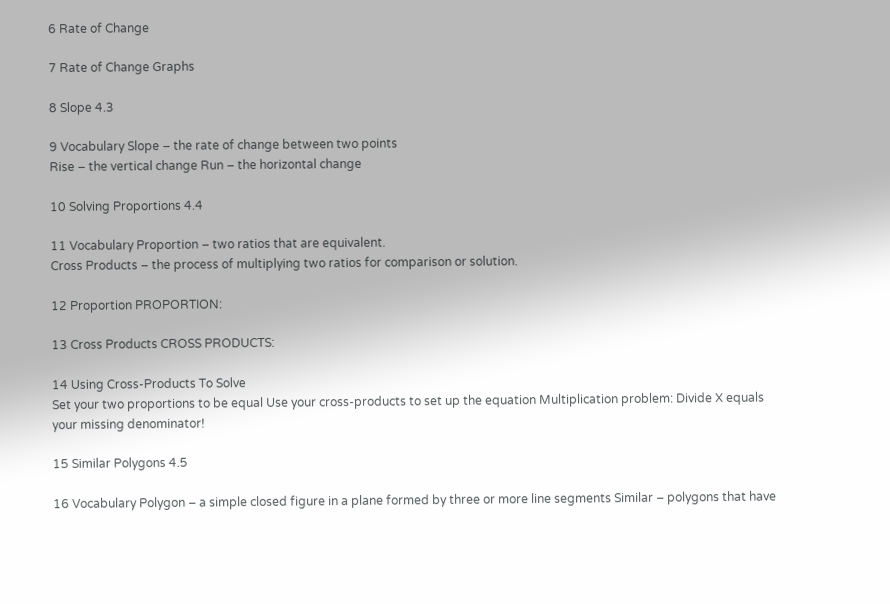6 Rate of Change

7 Rate of Change Graphs

8 Slope 4.3

9 Vocabulary Slope – the rate of change between two points
Rise – the vertical change Run – the horizontal change

10 Solving Proportions 4.4

11 Vocabulary Proportion – two ratios that are equivalent.
Cross Products – the process of multiplying two ratios for comparison or solution.

12 Proportion PROPORTION:

13 Cross Products CROSS PRODUCTS:

14 Using Cross-Products To Solve
Set your two proportions to be equal Use your cross-products to set up the equation Multiplication problem: Divide X equals your missing denominator!

15 Similar Polygons 4.5

16 Vocabulary Polygon – a simple closed figure in a plane formed by three or more line segments Similar – polygons that have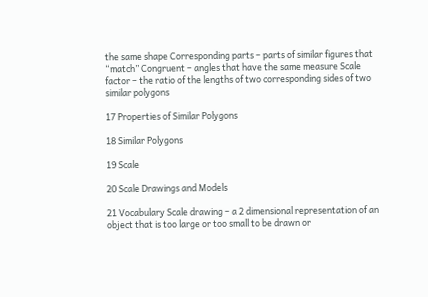the same shape Corresponding parts – parts of similar figures that “match” Congruent – angles that have the same measure Scale factor – the ratio of the lengths of two corresponding sides of two similar polygons

17 Properties of Similar Polygons

18 Similar Polygons

19 Scale

20 Scale Drawings and Models

21 Vocabulary Scale drawing – a 2 dimensional representation of an object that is too large or too small to be drawn or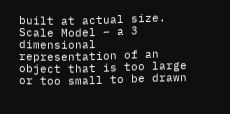built at actual size. Scale Model – a 3 dimensional representation of an object that is too large or too small to be drawn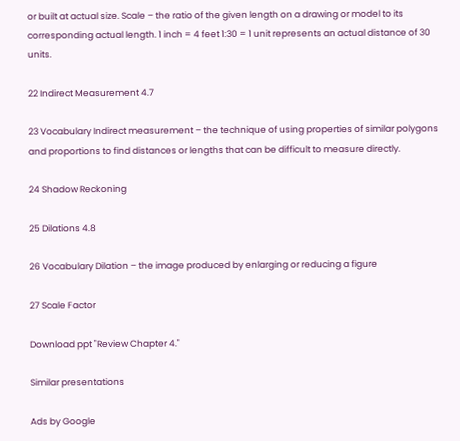or built at actual size. Scale – the ratio of the given length on a drawing or model to its corresponding actual length. 1 inch = 4 feet 1:30 = 1 unit represents an actual distance of 30 units.

22 Indirect Measurement 4.7

23 Vocabulary Indirect measurement – the technique of using properties of similar polygons and proportions to find distances or lengths that can be difficult to measure directly.

24 Shadow Reckoning

25 Dilations 4.8

26 Vocabulary Dilation – the image produced by enlarging or reducing a figure

27 Scale Factor

Download ppt "Review Chapter 4."

Similar presentations

Ads by Google